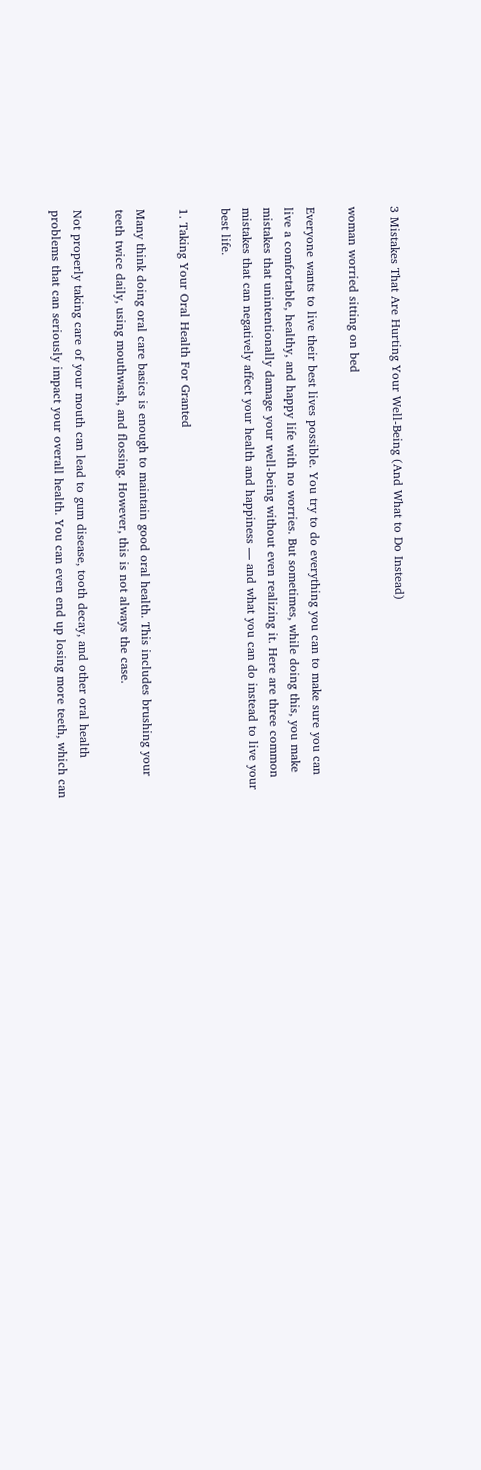3 Mistakes That Are Hurting Your Well-Being (And What to Do Instead)

woman worried sitting on bed

Everyone wants to live their best lives possible. You try to do everything you can to make sure you can live a comfortable, healthy, and happy life with no worries. But sometimes, while doing this, you make mistakes that unintentionally damage your well-being without even realizing it. Here are three common mistakes that can negatively affect your health and happiness — and what you can do instead to live your best life.

1. Taking Your Oral Health For Granted

Many think doing oral care basics is enough to maintain good oral health. This includes brushing your teeth twice daily, using mouthwash, and flossing. However, this is not always the case.

Not properly taking care of your mouth can lead to gum disease, tooth decay, and other oral health problems that can seriously impact your overall health. You can even end up losing more teeth, which can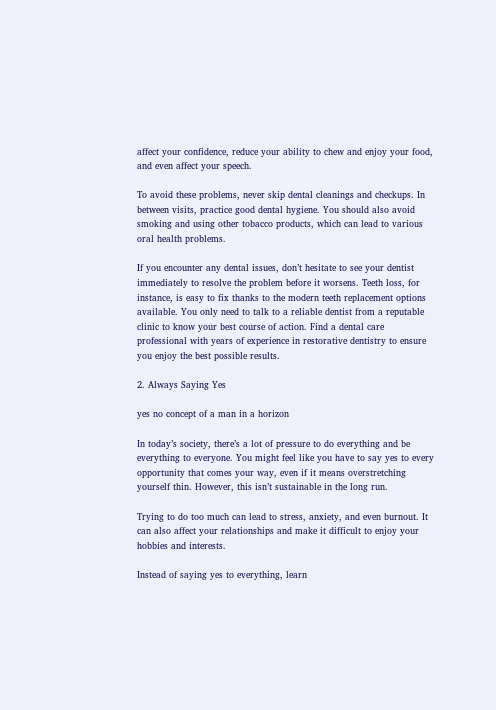affect your confidence, reduce your ability to chew and enjoy your food, and even affect your speech.

To avoid these problems, never skip dental cleanings and checkups. In between visits, practice good dental hygiene. You should also avoid smoking and using other tobacco products, which can lead to various oral health problems.

If you encounter any dental issues, don’t hesitate to see your dentist immediately to resolve the problem before it worsens. Teeth loss, for instance, is easy to fix thanks to the modern teeth replacement options available. You only need to talk to a reliable dentist from a reputable clinic to know your best course of action. Find a dental care professional with years of experience in restorative dentistry to ensure you enjoy the best possible results.

2. Always Saying Yes

yes no concept of a man in a horizon

In today’s society, there’s a lot of pressure to do everything and be everything to everyone. You might feel like you have to say yes to every opportunity that comes your way, even if it means overstretching yourself thin. However, this isn’t sustainable in the long run.

Trying to do too much can lead to stress, anxiety, and even burnout. It can also affect your relationships and make it difficult to enjoy your hobbies and interests.

Instead of saying yes to everything, learn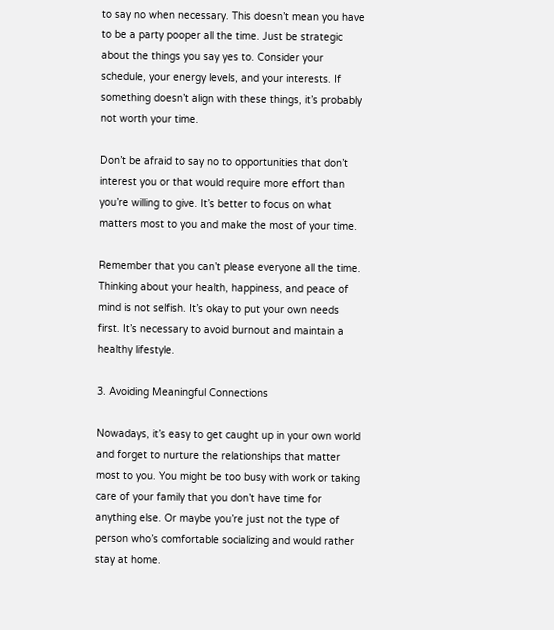to say no when necessary. This doesn’t mean you have to be a party pooper all the time. Just be strategic about the things you say yes to. Consider your schedule, your energy levels, and your interests. If something doesn’t align with these things, it’s probably not worth your time.

Don’t be afraid to say no to opportunities that don’t interest you or that would require more effort than you’re willing to give. It’s better to focus on what matters most to you and make the most of your time.

Remember that you can’t please everyone all the time. Thinking about your health, happiness, and peace of mind is not selfish. It’s okay to put your own needs first. It’s necessary to avoid burnout and maintain a healthy lifestyle.

3. Avoiding Meaningful Connections

Nowadays, it’s easy to get caught up in your own world and forget to nurture the relationships that matter most to you. You might be too busy with work or taking care of your family that you don’t have time for anything else. Or maybe you’re just not the type of person who’s comfortable socializing and would rather stay at home.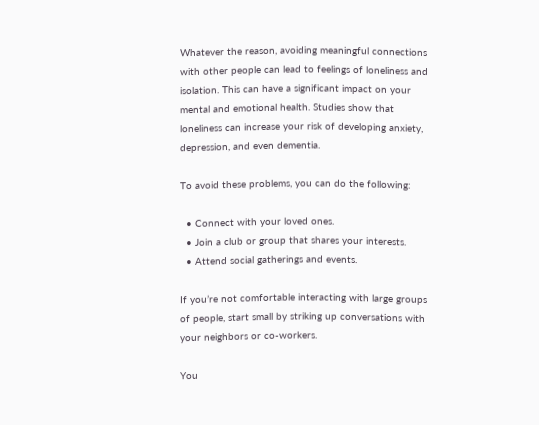Whatever the reason, avoiding meaningful connections with other people can lead to feelings of loneliness and isolation. This can have a significant impact on your mental and emotional health. Studies show that loneliness can increase your risk of developing anxiety, depression, and even dementia.

To avoid these problems, you can do the following:

  • Connect with your loved ones.
  • Join a club or group that shares your interests.
  • Attend social gatherings and events.

If you’re not comfortable interacting with large groups of people, start small by striking up conversations with your neighbors or co-workers.

You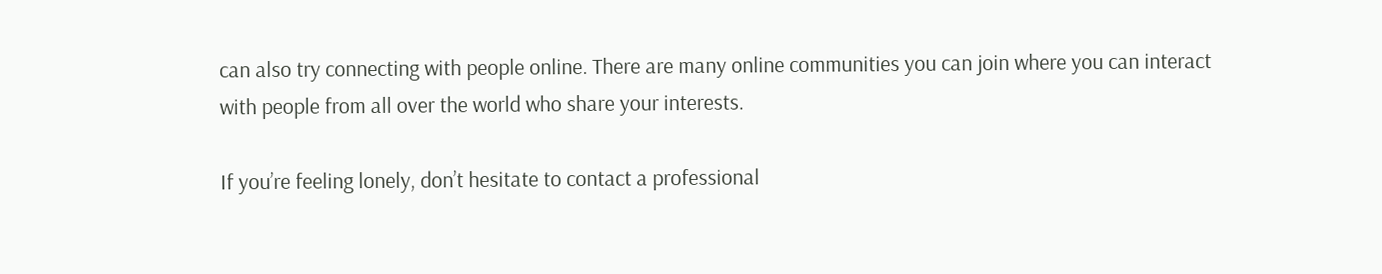can also try connecting with people online. There are many online communities you can join where you can interact with people from all over the world who share your interests.

If you’re feeling lonely, don’t hesitate to contact a professional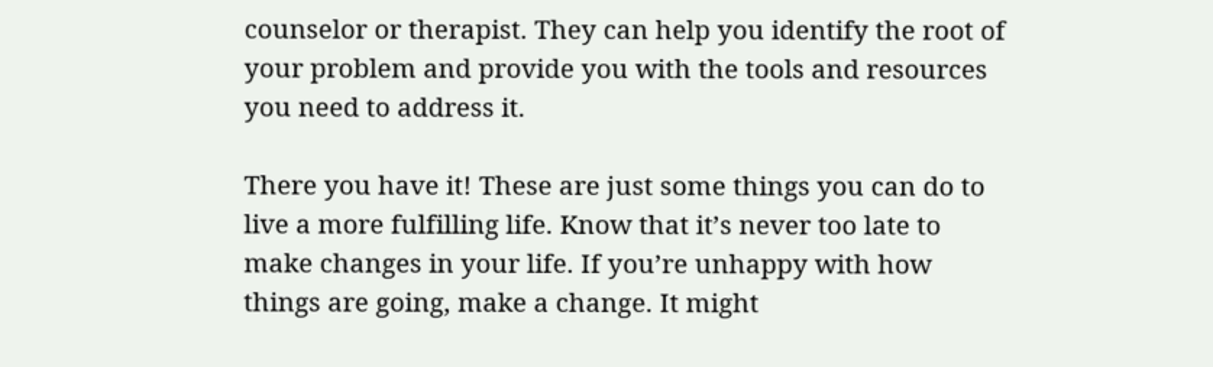counselor or therapist. They can help you identify the root of your problem and provide you with the tools and resources you need to address it.

There you have it! These are just some things you can do to live a more fulfilling life. Know that it’s never too late to make changes in your life. If you’re unhappy with how things are going, make a change. It might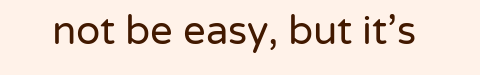not be easy, but it’s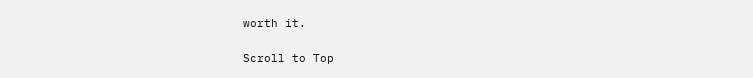worth it.

Scroll to Top